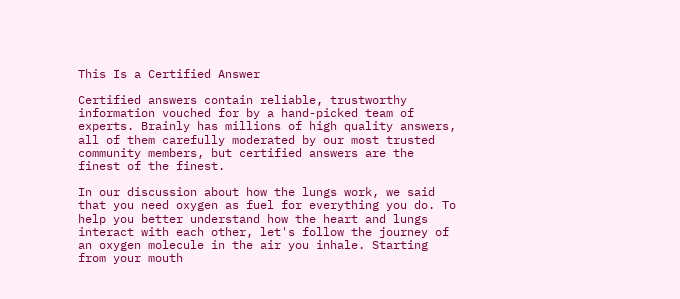This Is a Certified Answer

Certified answers contain reliable, trustworthy information vouched for by a hand-picked team of experts. Brainly has millions of high quality answers, all of them carefully moderated by our most trusted community members, but certified answers are the finest of the finest.

In our discussion about how the lungs work, we said that you need oxygen as fuel for everything you do. To help you better understand how the heart and lungs interact with each other, let's follow the journey of an oxygen molecule in the air you inhale. Starting from your mouth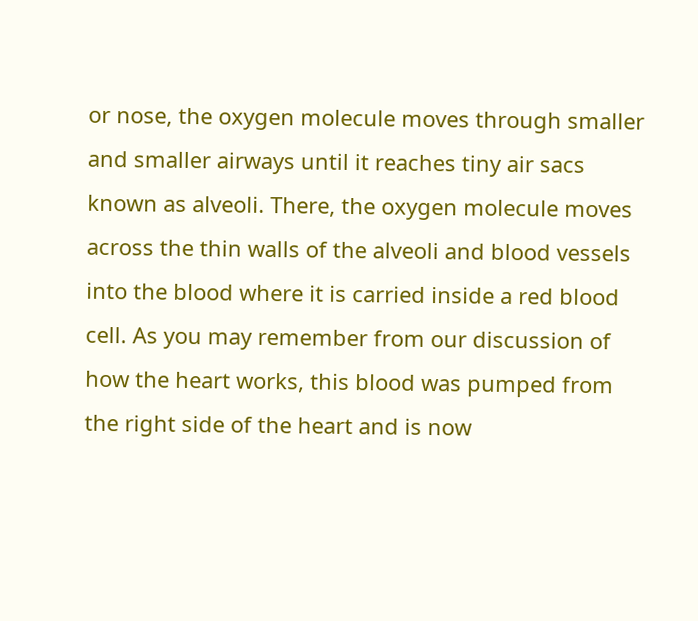or nose, the oxygen molecule moves through smaller and smaller airways until it reaches tiny air sacs known as alveoli. There, the oxygen molecule moves across the thin walls of the alveoli and blood vessels into the blood where it is carried inside a red blood cell. As you may remember from our discussion of how the heart works, this blood was pumped from the right side of the heart and is now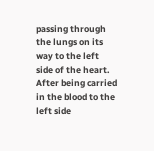passing through the lungs on its way to the left side of the heart. After being carried in the blood to the left side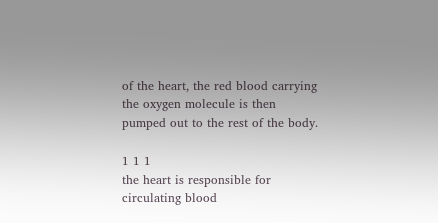of the heart, the red blood carrying the oxygen molecule is then pumped out to the rest of the body.

1 1 1
the heart is responsible for circulating blood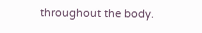throughout the body.